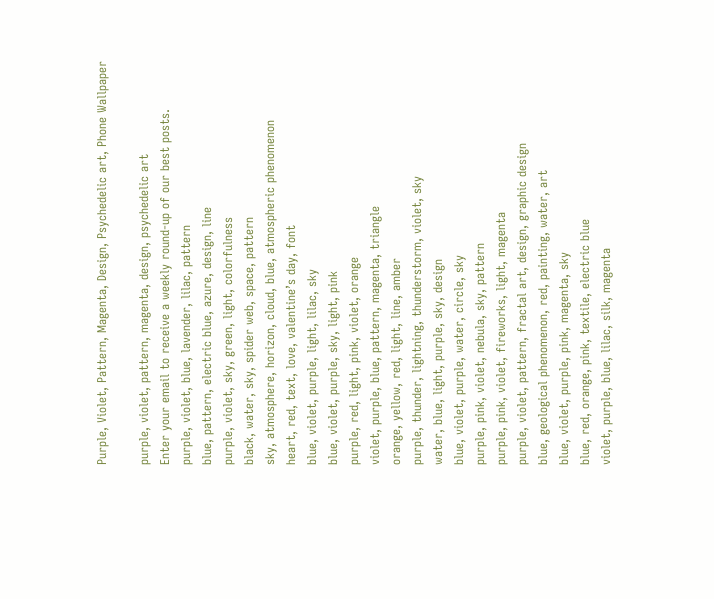Purple, Violet, Pattern, Magenta, Design, Psychedelic art, Phone Wallpaper

purple, violet, pattern, magenta, design, psychedelic art
Enter your email to receive a weekly round-up of our best posts.
purple, violet, blue, lavender, lilac, pattern
blue, pattern, electric blue, azure, design, line
purple, violet, sky, green, light, colorfulness
black, water, sky, spider web, space, pattern
sky, atmosphere, horizon, cloud, blue, atmospheric phenomenon
heart, red, text, love, valentine’s day, font
blue, violet, purple, light, lilac, sky
blue, violet, purple, sky, light, pink
purple, red, light, pink, violet, orange
violet, purple, blue, pattern, magenta, triangle
orange, yellow, red, light, line, amber
purple, thunder, lightning, thunderstorm, violet, sky
water, blue, light, purple, sky, design
blue, violet, purple, water, circle, sky
purple, pink, violet, nebula, sky, pattern
purple, pink, violet, fireworks, light, magenta
purple, violet, pattern, fractal art, design, graphic design
blue, geological phenomenon, red, painting, water, art
blue, violet, purple, pink, magenta, sky
blue, red, orange, pink, textile, electric blue
violet, purple, blue, lilac, silk, magenta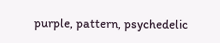purple, pattern, psychedelic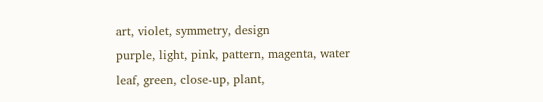art, violet, symmetry, design
purple, light, pink, pattern, magenta, water
leaf, green, close-up, plant,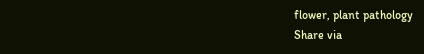flower, plant pathology
Share via